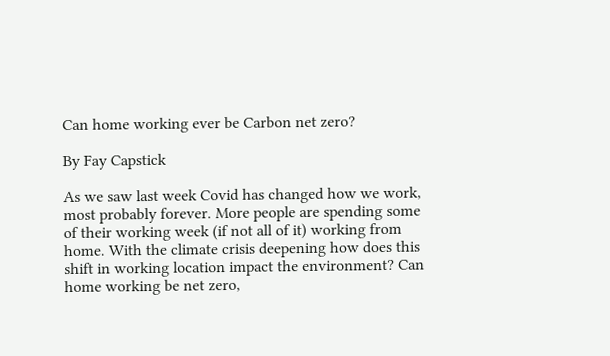Can home working ever be Carbon net zero?

By Fay Capstick

As we saw last week Covid has changed how we work, most probably forever. More people are spending some of their working week (if not all of it) working from home. With the climate crisis deepening how does this shift in working location impact the environment? Can home working be net zero,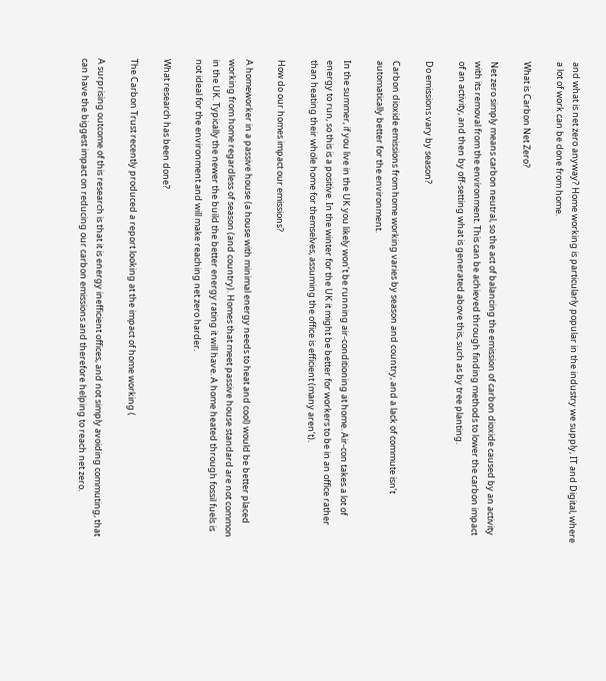and what is net zero anyway? Home working is particularly popular in the industry we supply, IT and Digital, where a lot of work can be done from home.

What is Carbon Net Zero?

Net zero simply means carbon neutral, so the act of balancing the emission of carbon dioxide caused by an activity with its removal from the environment. This can be achieved through finding methods to lower the carbon impact of an activity, and then by off-setting what is generated above this, such as by tree planting.

Do emissions vary by season?

Carbon dioxide emissions from home working varies by season and country, and a lack of commute isn’t automatically better for the environment.

In the summer, if you live in the UK you likely won’t be running air-conditioning at home. Air-con takes a lot of energy to run, so this is a positive. In the winter for the UK it might be better for workers to be in an office rather than heating their whole home for themselves, assuming the office is efficient (many aren’t).

How do our homes impact our emissions?

A homeworker in a passive house (a house with minimal energy needs to heat and cool) would be better placed working from home regardless of season (and country). Homes that meet passive house standard are not common in the UK. Typically the newer the build the better energy rating it will have. A home heated through fossil fuels is not ideal for the environment and will make reaching net zero harder.

What research has been done?

The Carbon Trust recently produced a report looking at the impact of home working (

A surprising outcome of this research is that it is energy inefficient offices, and not simply avoiding commuting, that can have the biggest impact on reducing our carbon emissions and therefore helping to reach net zero.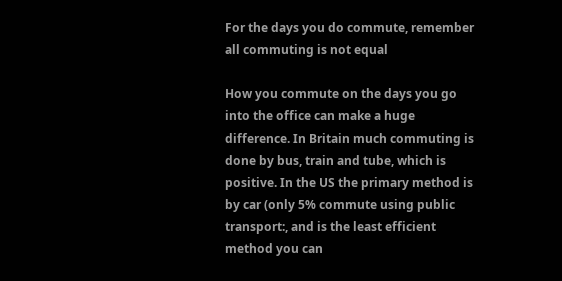For the days you do commute, remember all commuting is not equal

How you commute on the days you go into the office can make a huge difference. In Britain much commuting is done by bus, train and tube, which is positive. In the US the primary method is by car (only 5% commute using public transport:, and is the least efficient method you can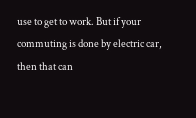use to get to work. But if your commuting is done by electric car, then that can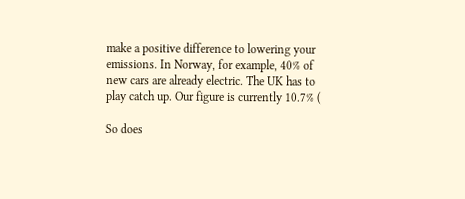make a positive difference to lowering your emissions. In Norway, for example, 40% of new cars are already electric. The UK has to play catch up. Our figure is currently 10.7% (

So does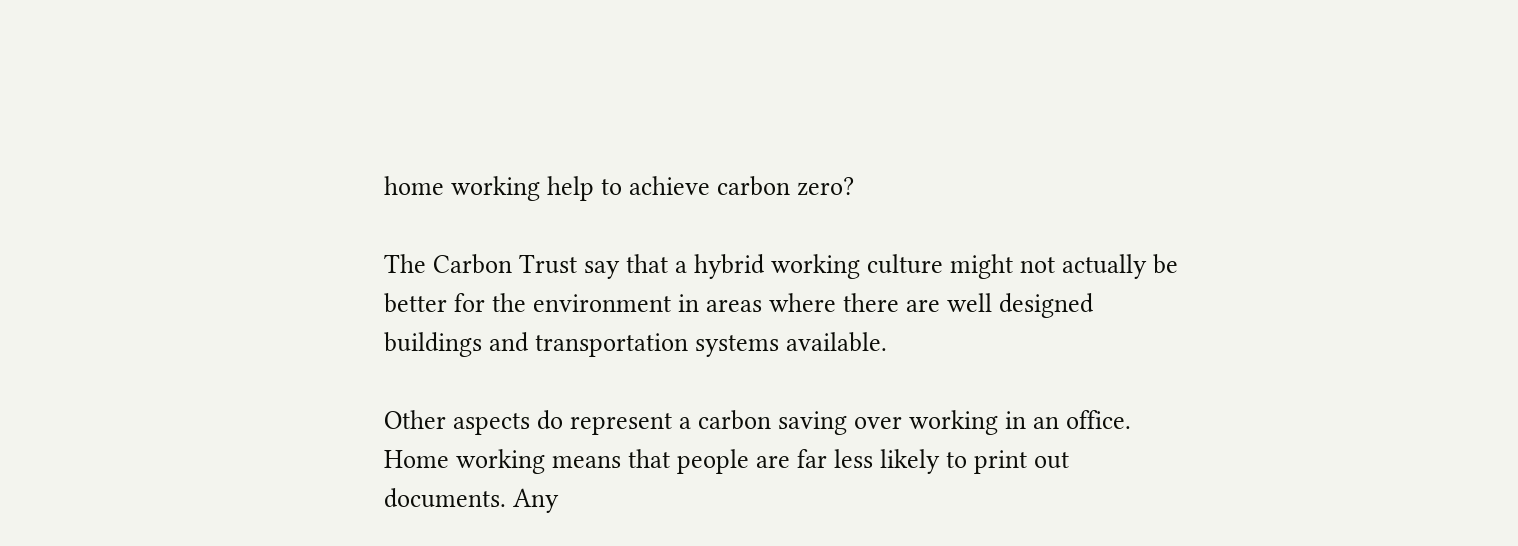home working help to achieve carbon zero?

The Carbon Trust say that a hybrid working culture might not actually be better for the environment in areas where there are well designed buildings and transportation systems available.

Other aspects do represent a carbon saving over working in an office. Home working means that people are far less likely to print out documents. Any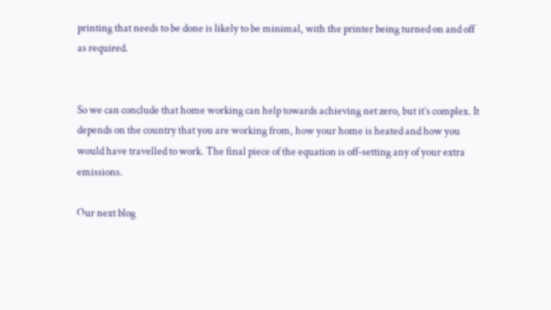printing that needs to be done is likely to be minimal, with the printer being turned on and off as required.


So we can conclude that home working can help towards achieving net zero, but it’s complex. It depends on the country that you are working from, how your home is heated and how you would have travelled to work. The final piece of the equation is off-setting any of your extra emissions.

Our next blog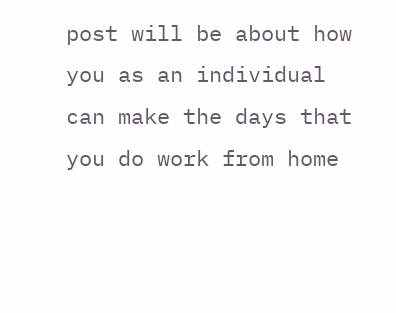post will be about how you as an individual can make the days that you do work from home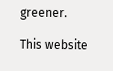greener.

This website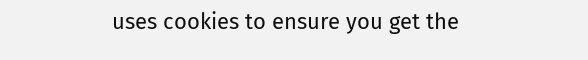uses cookies to ensure you get the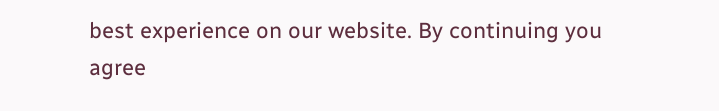best experience on our website. By continuing you agree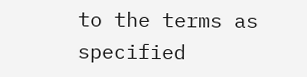to the terms as specified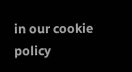in our cookie policy